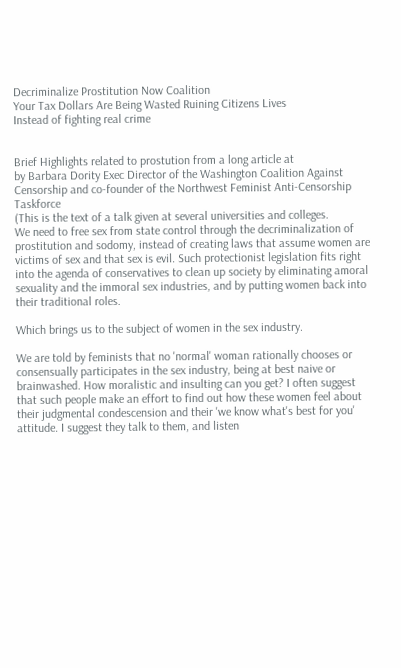Decriminalize Prostitution Now Coalition
Your Tax Dollars Are Being Wasted Ruining Citizens Lives
Instead of fighting real crime


Brief Highlights related to prostution from a long article at
by Barbara Dority Exec Director of the Washington Coalition Against Censorship and co-founder of the Northwest Feminist Anti-Censorship Taskforce
(This is the text of a talk given at several universities and colleges.
We need to free sex from state control through the decriminalization of prostitution and sodomy, instead of creating laws that assume women are victims of sex and that sex is evil. Such protectionist legislation fits right into the agenda of conservatives to clean up society by eliminating amoral sexuality and the immoral sex industries, and by putting women back into their traditional roles.

Which brings us to the subject of women in the sex industry.

We are told by feminists that no 'normal' woman rationally chooses or consensually participates in the sex industry, being at best naive or brainwashed. How moralistic and insulting can you get? I often suggest that such people make an effort to find out how these women feel about their judgmental condescension and their 'we know what's best for you' attitude. I suggest they talk to them, and listen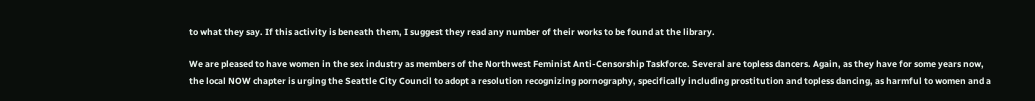to what they say. If this activity is beneath them, I suggest they read any number of their works to be found at the library.

We are pleased to have women in the sex industry as members of the Northwest Feminist Anti-Censorship Taskforce. Several are topless dancers. Again, as they have for some years now, the local NOW chapter is urging the Seattle City Council to adopt a resolution recognizing pornography, specifically including prostitution and topless dancing, as harmful to women and a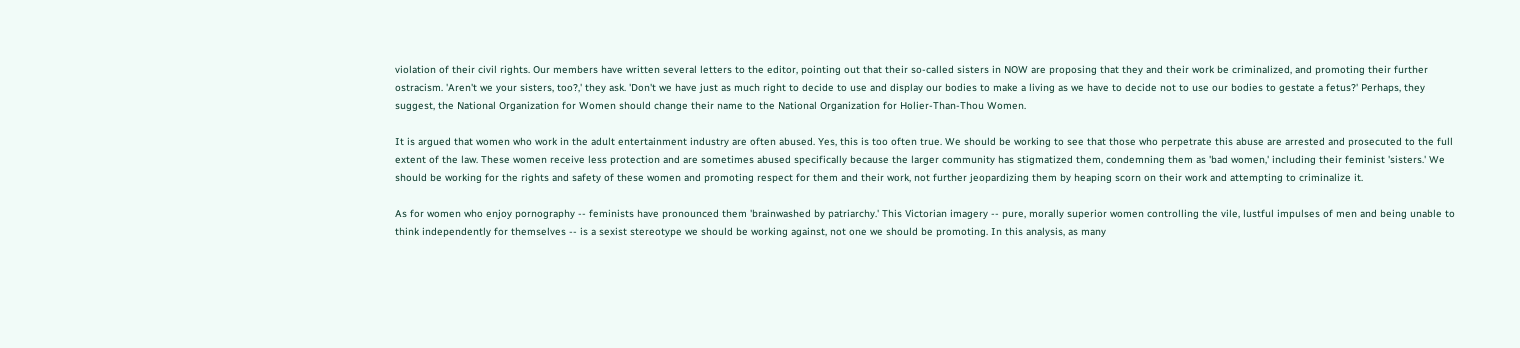violation of their civil rights. Our members have written several letters to the editor, pointing out that their so-called sisters in NOW are proposing that they and their work be criminalized, and promoting their further ostracism. 'Aren't we your sisters, too?,' they ask. 'Don't we have just as much right to decide to use and display our bodies to make a living as we have to decide not to use our bodies to gestate a fetus?' Perhaps, they suggest, the National Organization for Women should change their name to the National Organization for Holier-Than-Thou Women.

It is argued that women who work in the adult entertainment industry are often abused. Yes, this is too often true. We should be working to see that those who perpetrate this abuse are arrested and prosecuted to the full extent of the law. These women receive less protection and are sometimes abused specifically because the larger community has stigmatized them, condemning them as 'bad women,' including their feminist 'sisters.' We should be working for the rights and safety of these women and promoting respect for them and their work, not further jeopardizing them by heaping scorn on their work and attempting to criminalize it.

As for women who enjoy pornography -- feminists have pronounced them 'brainwashed by patriarchy.' This Victorian imagery -- pure, morally superior women controlling the vile, lustful impulses of men and being unable to think independently for themselves -- is a sexist stereotype we should be working against, not one we should be promoting. In this analysis, as many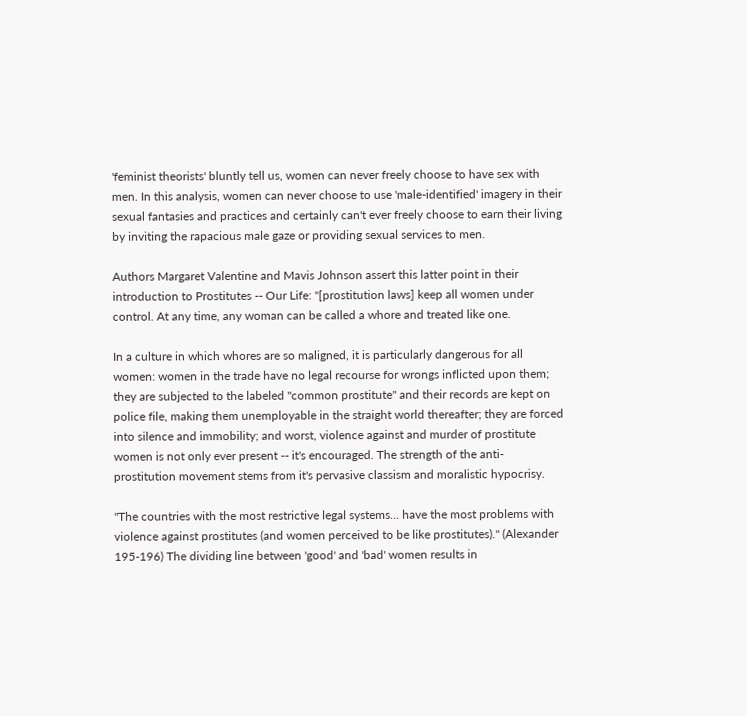'feminist theorists' bluntly tell us, women can never freely choose to have sex with men. In this analysis, women can never choose to use 'male-identified' imagery in their sexual fantasies and practices and certainly can't ever freely choose to earn their living by inviting the rapacious male gaze or providing sexual services to men.

Authors Margaret Valentine and Mavis Johnson assert this latter point in their introduction to Prostitutes -- Our Life: "[prostitution laws] keep all women under control. At any time, any woman can be called a whore and treated like one.

In a culture in which whores are so maligned, it is particularly dangerous for all women: women in the trade have no legal recourse for wrongs inflicted upon them; they are subjected to the labeled "common prostitute" and their records are kept on police file, making them unemployable in the straight world thereafter; they are forced into silence and immobility; and worst, violence against and murder of prostitute women is not only ever present -- it's encouraged. The strength of the anti-prostitution movement stems from it's pervasive classism and moralistic hypocrisy.

"The countries with the most restrictive legal systems... have the most problems with violence against prostitutes (and women perceived to be like prostitutes)." (Alexander 195-196) The dividing line between 'good' and 'bad' women results in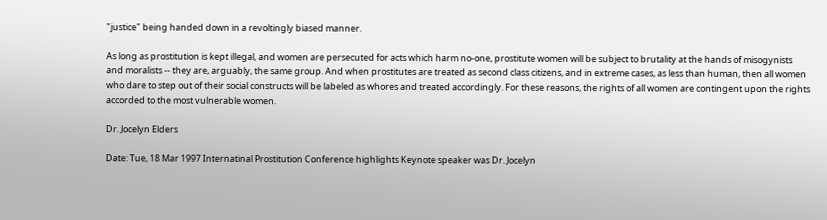"justice" being handed down in a revoltingly biased manner.

As long as prostitution is kept illegal, and women are persecuted for acts which harm no-one, prostitute women will be subject to brutality at the hands of misogynists and moralists -- they are, arguably, the same group. And when prostitutes are treated as second class citizens, and in extreme cases, as less than human, then all women who dare to step out of their social constructs will be labeled as whores and treated accordingly. For these reasons, the rights of all women are contingent upon the rights accorded to the most vulnerable women.

Dr. Jocelyn Elders

Date: Tue, 18 Mar 1997 Internatinal Prostitution Conference highlights Keynote speaker was Dr. Jocelyn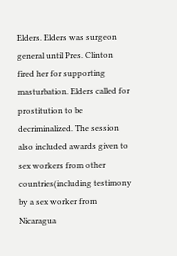Elders. Elders was surgeon general until Pres. Clinton fired her for supporting masturbation. Elders called for prostitution to be decriminalized. The session also included awards given to sex workers from other countries(including testimony by a sex worker from Nicaragua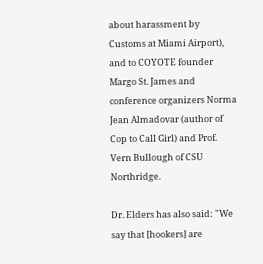about harassment by Customs at Miami Airport), and to COYOTE founder Margo St. James and conference organizers Norma Jean Almadovar (author of Cop to Call Girl) and Prof. Vern Bullough of CSU Northridge.

Dr. Elders has also said: "We say that [hookers] are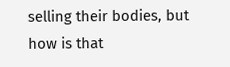selling their bodies, but how is that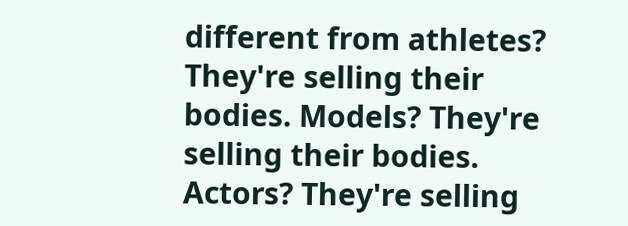different from athletes? They're selling their bodies. Models? They're selling their bodies. Actors? They're selling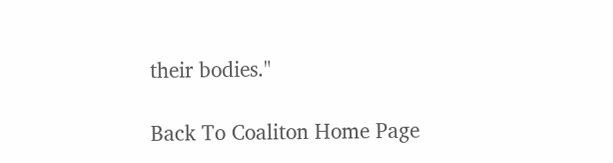their bodies."

Back To Coaliton Home Page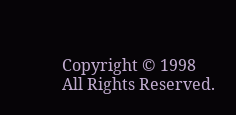Copyright © 1998
All Rights Reserved.